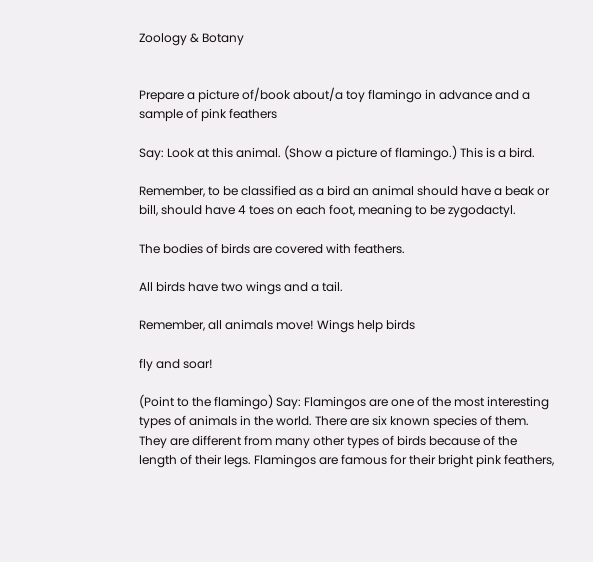Zoology & Botany


Prepare a picture of/book about/a toy flamingo in advance and a sample of pink feathers

Say: Look at this animal. (Show a picture of flamingo.) This is a bird.

Remember, to be classified as a bird an animal should have a beak or bill, should have 4 toes on each foot, meaning to be zygodactyl.

The bodies of birds are covered with feathers.

All birds have two wings and a tail.

Remember, all animals move! Wings help birds

fly and soar!

(Point to the flamingo) Say: Flamingos are one of the most interesting types of animals in the world. There are six known species of them. They are different from many other types of birds because of the length of their legs. Flamingos are famous for their bright pink feathers,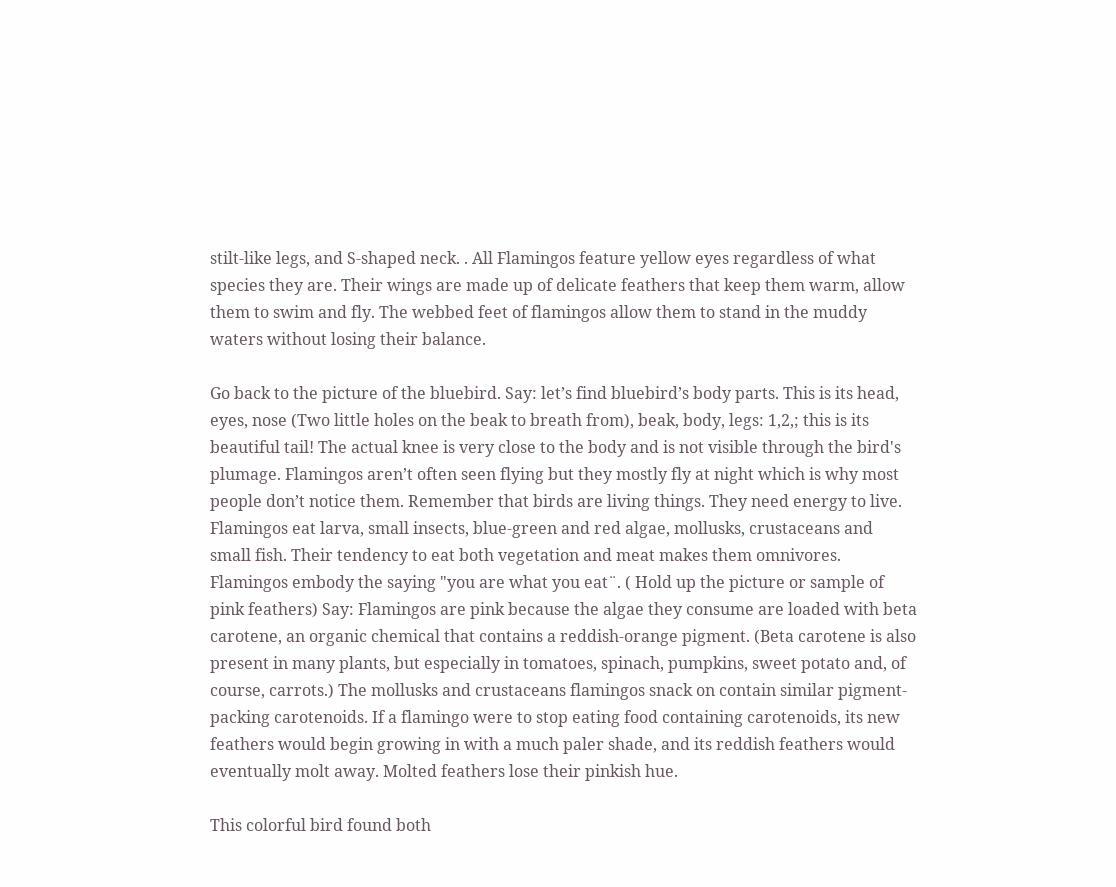stilt-like legs, and S-shaped neck. . All Flamingos feature yellow eyes regardless of what species they are. Their wings are made up of delicate feathers that keep them warm, allow them to swim and fly. The webbed feet of flamingos allow them to stand in the muddy waters without losing their balance.

Go back to the picture of the bluebird. Say: let’s find bluebird’s body parts. This is its head, eyes, nose (Two little holes on the beak to breath from), beak, body, legs: 1,2,; this is its beautiful tail! The actual knee is very close to the body and is not visible through the bird's plumage. Flamingos aren’t often seen flying but they mostly fly at night which is why most people don’t notice them. Remember that birds are living things. They need energy to live. Flamingos eat larva, small insects, blue-green and red algae, mollusks, crustaceans and small fish. Their tendency to eat both vegetation and meat makes them omnivores.  Flamingos embody the saying "you are what you eat¨. ( Hold up the picture or sample of pink feathers) Say: Flamingos are pink because the algae they consume are loaded with beta carotene, an organic chemical that contains a reddish-orange pigment. (Beta carotene is also present in many plants, but especially in tomatoes, spinach, pumpkins, sweet potato and, of course, carrots.) The mollusks and crustaceans flamingos snack on contain similar pigment-packing carotenoids. If a flamingo were to stop eating food containing carotenoids, its new feathers would begin growing in with a much paler shade, and its reddish feathers would eventually molt away. Molted feathers lose their pinkish hue.

This colorful bird found both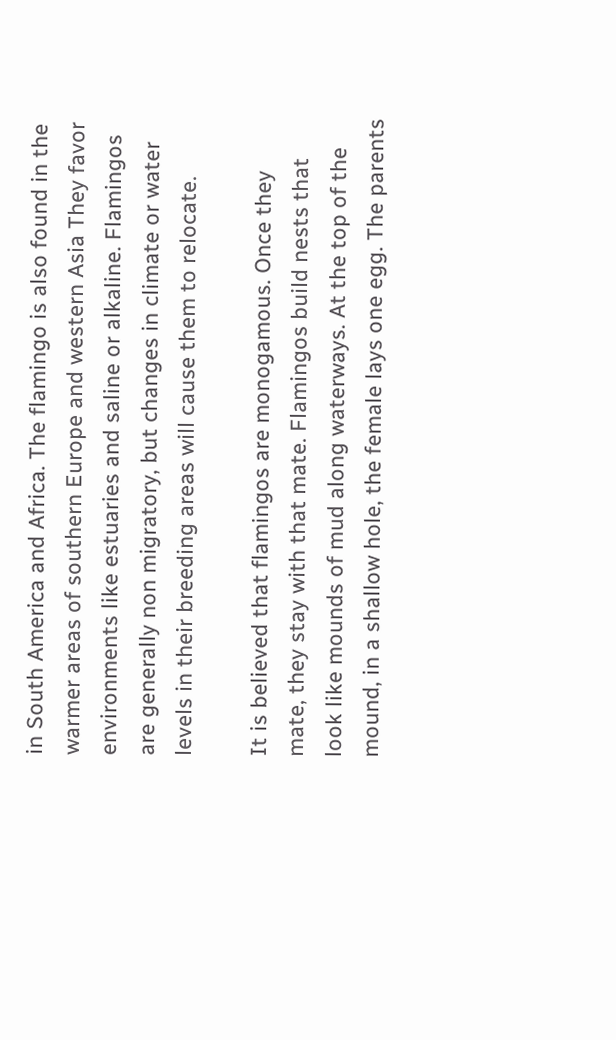in South America and Africa. The flamingo is also found in the warmer areas of southern Europe and western Asia They favor environments like estuaries and saline or alkaline. Flamingos are generally non migratory, but changes in climate or water levels in their breeding areas will cause them to relocate.

It is believed that flamingos are monogamous. Once they mate, they stay with that mate. Flamingos build nests that look like mounds of mud along waterways. At the top of the mound, in a shallow hole, the female lays one egg. The parents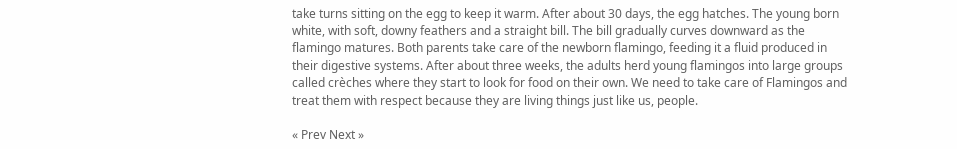take turns sitting on the egg to keep it warm. After about 30 days, the egg hatches. The young born white, with soft, downy feathers and a straight bill. The bill gradually curves downward as the flamingo matures. Both parents take care of the newborn flamingo, feeding it a fluid produced in their digestive systems. After about three weeks, the adults herd young flamingos into large groups called crèches where they start to look for food on their own. We need to take care of Flamingos and treat them with respect because they are living things just like us, people.

« Prev Next »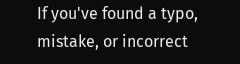If you've found a typo, mistake, or incorrect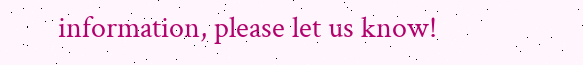information, please let us know!